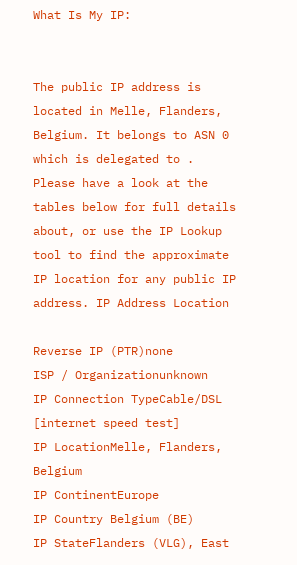What Is My IP:


The public IP address is located in Melle, Flanders, Belgium. It belongs to ASN 0 which is delegated to .
Please have a look at the tables below for full details about, or use the IP Lookup tool to find the approximate IP location for any public IP address. IP Address Location

Reverse IP (PTR)none
ISP / Organizationunknown
IP Connection TypeCable/DSL [internet speed test]
IP LocationMelle, Flanders, Belgium
IP ContinentEurope
IP Country Belgium (BE)
IP StateFlanders (VLG), East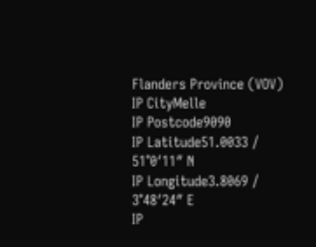Flanders Province (VOV)
IP CityMelle
IP Postcode9090
IP Latitude51.0033 / 51°0′11″ N
IP Longitude3.8069 / 3°48′24″ E
IP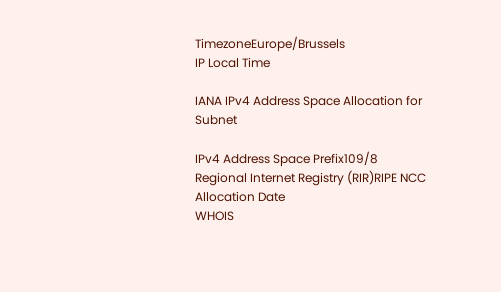TimezoneEurope/Brussels
IP Local Time

IANA IPv4 Address Space Allocation for Subnet

IPv4 Address Space Prefix109/8
Regional Internet Registry (RIR)RIPE NCC
Allocation Date
WHOIS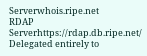Serverwhois.ripe.net
RDAP Serverhttps://rdap.db.ripe.net/
Delegated entirely to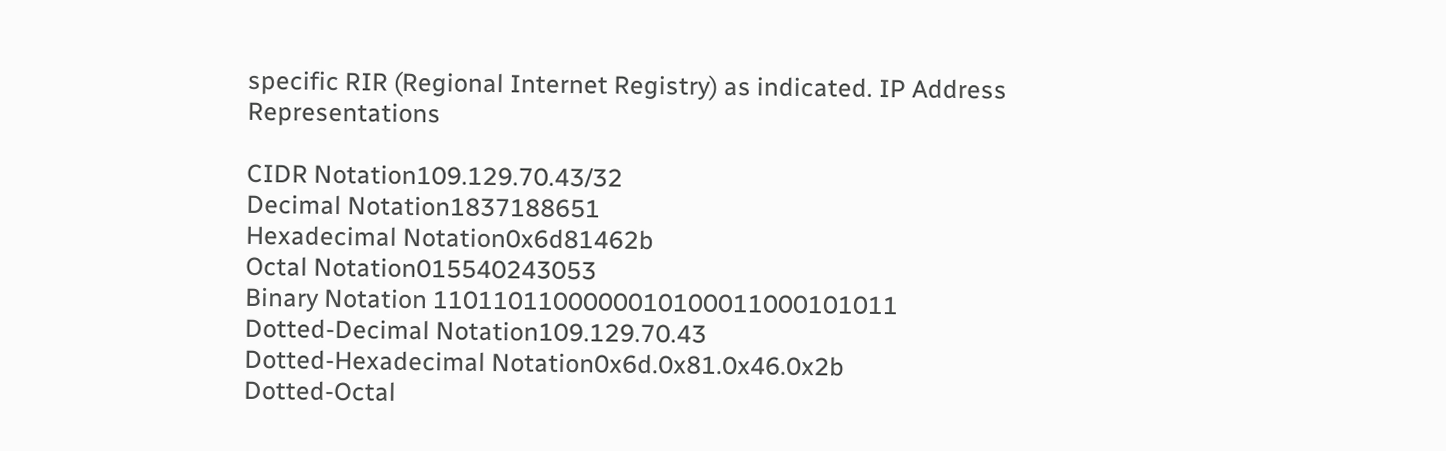specific RIR (Regional Internet Registry) as indicated. IP Address Representations

CIDR Notation109.129.70.43/32
Decimal Notation1837188651
Hexadecimal Notation0x6d81462b
Octal Notation015540243053
Binary Notation 1101101100000010100011000101011
Dotted-Decimal Notation109.129.70.43
Dotted-Hexadecimal Notation0x6d.0x81.0x46.0x2b
Dotted-Octal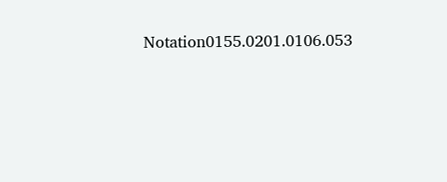Notation0155.0201.0106.053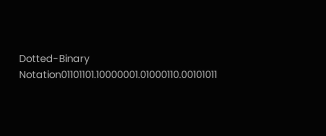Dotted-Binary Notation01101101.10000001.01000110.00101011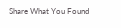Share What You Found